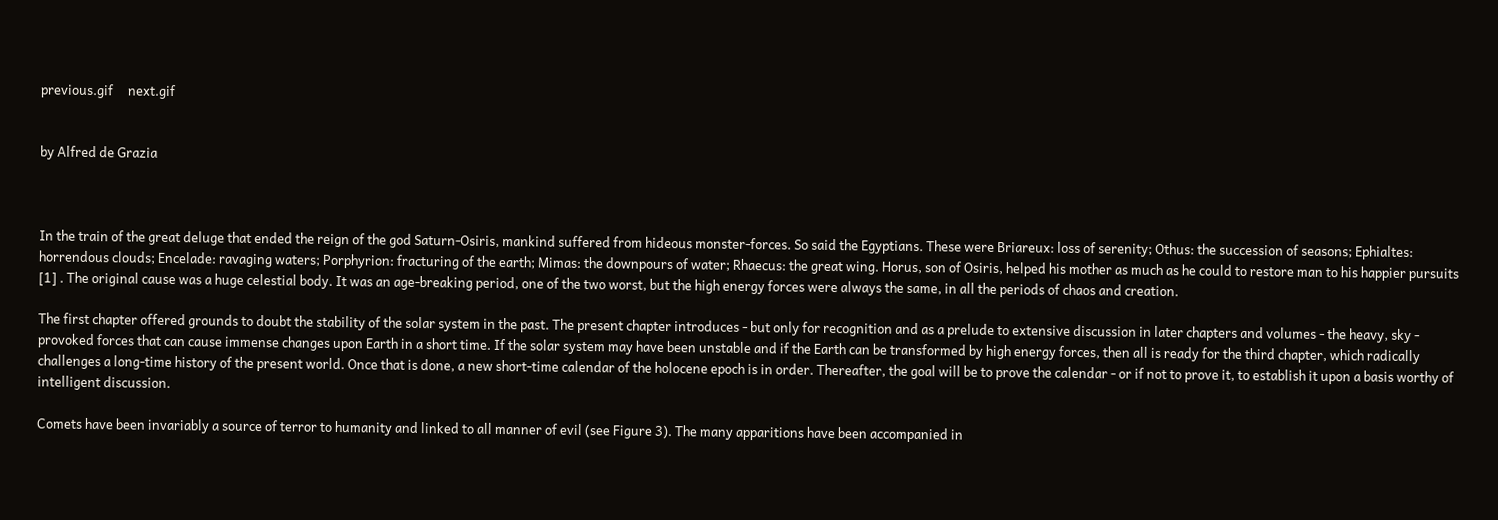previous.gif     next.gif


by Alfred de Grazia



In the train of the great deluge that ended the reign of the god Saturn-Osiris, mankind suffered from hideous monster-forces. So said the Egyptians. These were Briareux: loss of serenity; Othus: the succession of seasons; Ephialtes: horrendous clouds; Encelade: ravaging waters; Porphyrion: fracturing of the earth; Mimas: the downpours of water; Rhaecus: the great wing. Horus, son of Osiris, helped his mother as much as he could to restore man to his happier pursuits [1] . The original cause was a huge celestial body. It was an age-breaking period, one of the two worst, but the high energy forces were always the same, in all the periods of chaos and creation.

The first chapter offered grounds to doubt the stability of the solar system in the past. The present chapter introduces - but only for recognition and as a prelude to extensive discussion in later chapters and volumes - the heavy, sky - provoked forces that can cause immense changes upon Earth in a short time. If the solar system may have been unstable and if the Earth can be transformed by high energy forces, then all is ready for the third chapter, which radically challenges a long-time history of the present world. Once that is done, a new short-time calendar of the holocene epoch is in order. Thereafter, the goal will be to prove the calendar - or if not to prove it, to establish it upon a basis worthy of intelligent discussion.

Comets have been invariably a source of terror to humanity and linked to all manner of evil (see Figure 3). The many apparitions have been accompanied in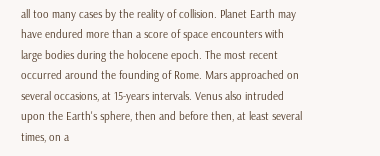all too many cases by the reality of collision. Planet Earth may have endured more than a score of space encounters with large bodies during the holocene epoch. The most recent occurred around the founding of Rome. Mars approached on several occasions, at 15-years intervals. Venus also intruded upon the Earth's sphere, then and before then, at least several times, on a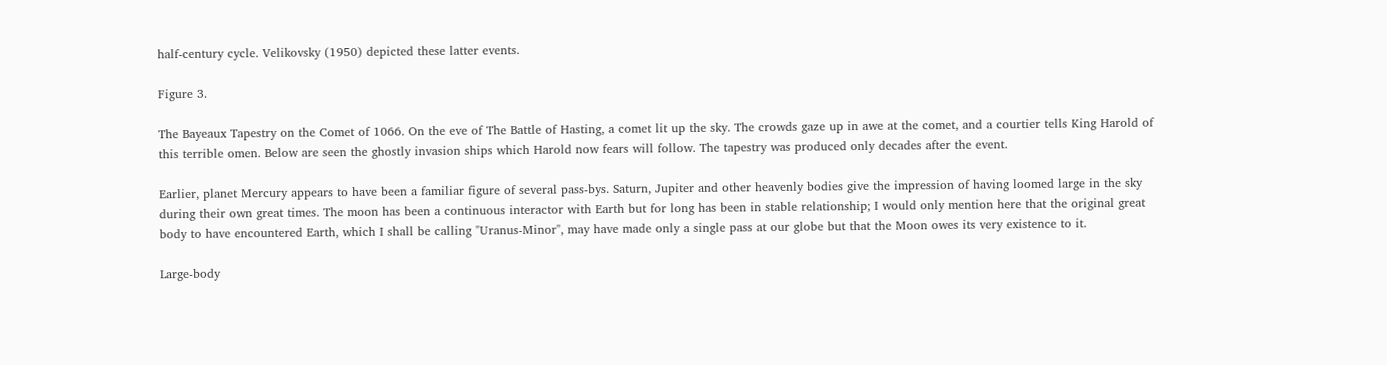half-century cycle. Velikovsky (1950) depicted these latter events.

Figure 3.

The Bayeaux Tapestry on the Comet of 1066. On the eve of The Battle of Hasting, a comet lit up the sky. The crowds gaze up in awe at the comet, and a courtier tells King Harold of this terrible omen. Below are seen the ghostly invasion ships which Harold now fears will follow. The tapestry was produced only decades after the event.

Earlier, planet Mercury appears to have been a familiar figure of several pass-bys. Saturn, Jupiter and other heavenly bodies give the impression of having loomed large in the sky during their own great times. The moon has been a continuous interactor with Earth but for long has been in stable relationship; I would only mention here that the original great body to have encountered Earth, which I shall be calling "Uranus-Minor", may have made only a single pass at our globe but that the Moon owes its very existence to it.

Large-body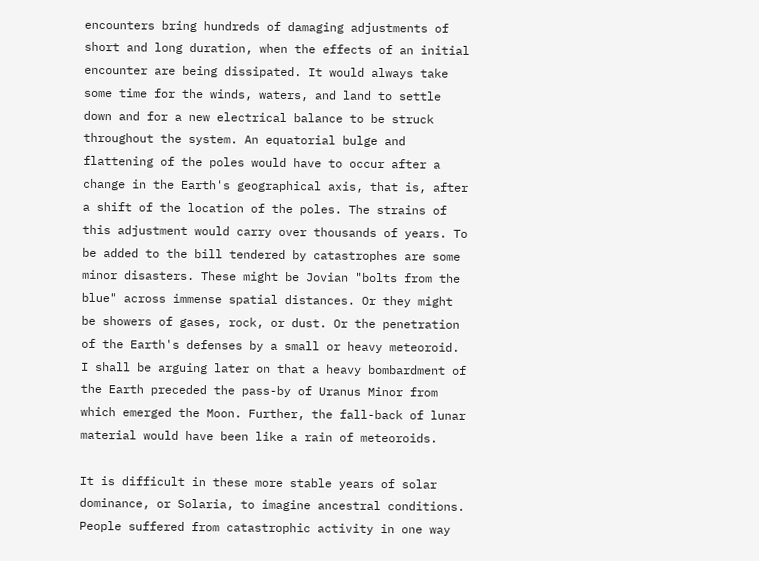encounters bring hundreds of damaging adjustments of short and long duration, when the effects of an initial encounter are being dissipated. It would always take some time for the winds, waters, and land to settle down and for a new electrical balance to be struck throughout the system. An equatorial bulge and flattening of the poles would have to occur after a change in the Earth's geographical axis, that is, after a shift of the location of the poles. The strains of this adjustment would carry over thousands of years. To be added to the bill tendered by catastrophes are some minor disasters. These might be Jovian "bolts from the blue" across immense spatial distances. Or they might be showers of gases, rock, or dust. Or the penetration of the Earth's defenses by a small or heavy meteoroid. I shall be arguing later on that a heavy bombardment of the Earth preceded the pass-by of Uranus Minor from which emerged the Moon. Further, the fall-back of lunar material would have been like a rain of meteoroids.

It is difficult in these more stable years of solar dominance, or Solaria, to imagine ancestral conditions. People suffered from catastrophic activity in one way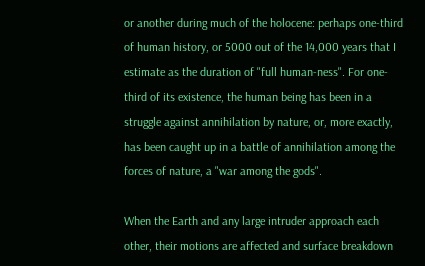or another during much of the holocene: perhaps one-third of human history, or 5000 out of the 14,000 years that I estimate as the duration of "full human-ness". For one-third of its existence, the human being has been in a struggle against annihilation by nature, or, more exactly, has been caught up in a battle of annihilation among the forces of nature, a "war among the gods".

When the Earth and any large intruder approach each other, their motions are affected and surface breakdown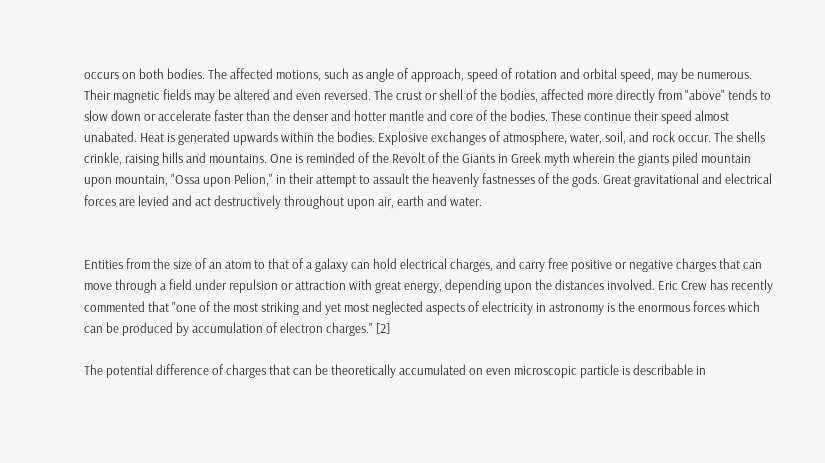occurs on both bodies. The affected motions, such as angle of approach, speed of rotation and orbital speed, may be numerous. Their magnetic fields may be altered and even reversed. The crust or shell of the bodies, affected more directly from "above" tends to slow down or accelerate faster than the denser and hotter mantle and core of the bodies. These continue their speed almost unabated. Heat is generated upwards within the bodies. Explosive exchanges of atmosphere, water, soil, and rock occur. The shells crinkle, raising hills and mountains. One is reminded of the Revolt of the Giants in Greek myth wherein the giants piled mountain upon mountain, "Ossa upon Pelion," in their attempt to assault the heavenly fastnesses of the gods. Great gravitational and electrical forces are levied and act destructively throughout upon air, earth and water.


Entities from the size of an atom to that of a galaxy can hold electrical charges, and carry free positive or negative charges that can move through a field under repulsion or attraction with great energy, depending upon the distances involved. Eric Crew has recently commented that "one of the most striking and yet most neglected aspects of electricity in astronomy is the enormous forces which can be produced by accumulation of electron charges." [2]

The potential difference of charges that can be theoretically accumulated on even microscopic particle is describable in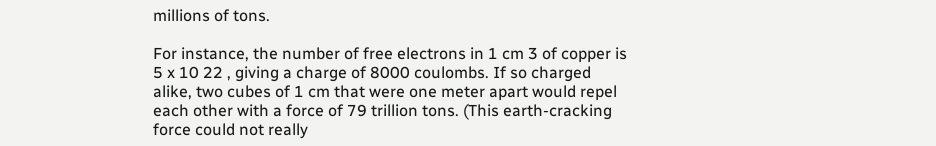millions of tons.

For instance, the number of free electrons in 1 cm 3 of copper is 5 x 10 22 , giving a charge of 8000 coulombs. If so charged alike, two cubes of 1 cm that were one meter apart would repel each other with a force of 79 trillion tons. (This earth-cracking force could not really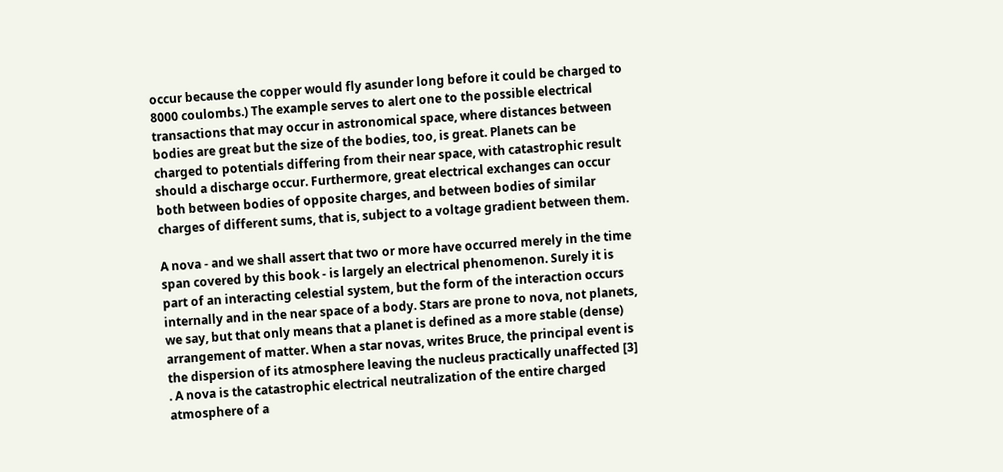occur because the copper would fly asunder long before it could be charged to 8000 coulombs.) The example serves to alert one to the possible electrical transactions that may occur in astronomical space, where distances between bodies are great but the size of the bodies, too, is great. Planets can be charged to potentials differing from their near space, with catastrophic result should a discharge occur. Furthermore, great electrical exchanges can occur both between bodies of opposite charges, and between bodies of similar charges of different sums, that is, subject to a voltage gradient between them.

A nova - and we shall assert that two or more have occurred merely in the time span covered by this book - is largely an electrical phenomenon. Surely it is part of an interacting celestial system, but the form of the interaction occurs internally and in the near space of a body. Stars are prone to nova, not planets, we say, but that only means that a planet is defined as a more stable (dense) arrangement of matter. When a star novas, writes Bruce, the principal event is the dispersion of its atmosphere leaving the nucleus practically unaffected [3] . A nova is the catastrophic electrical neutralization of the entire charged atmosphere of a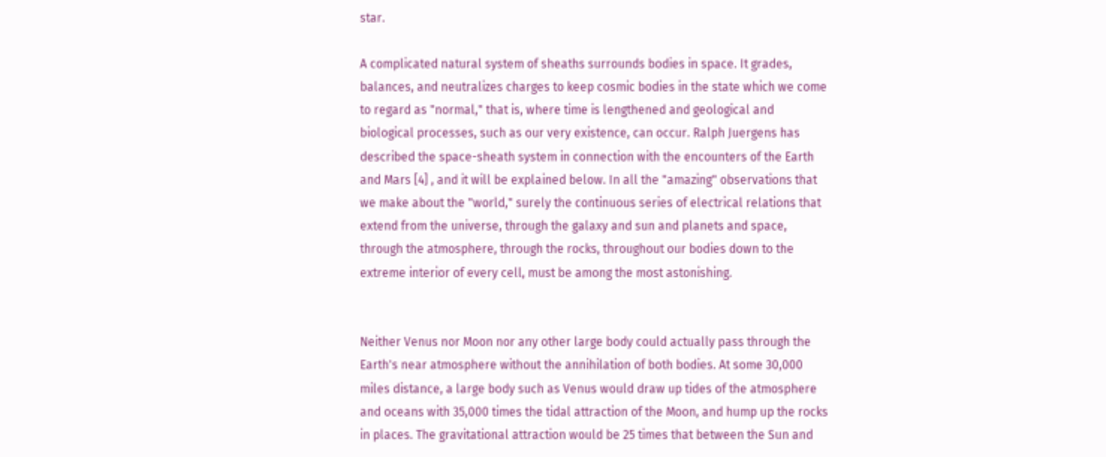star.

A complicated natural system of sheaths surrounds bodies in space. It grades, balances, and neutralizes charges to keep cosmic bodies in the state which we come to regard as "normal," that is, where time is lengthened and geological and biological processes, such as our very existence, can occur. Ralph Juergens has described the space-sheath system in connection with the encounters of the Earth and Mars [4] , and it will be explained below. In all the "amazing" observations that we make about the "world," surely the continuous series of electrical relations that extend from the universe, through the galaxy and sun and planets and space, through the atmosphere, through the rocks, throughout our bodies down to the extreme interior of every cell, must be among the most astonishing.


Neither Venus nor Moon nor any other large body could actually pass through the Earth's near atmosphere without the annihilation of both bodies. At some 30,000 miles distance, a large body such as Venus would draw up tides of the atmosphere and oceans with 35,000 times the tidal attraction of the Moon, and hump up the rocks in places. The gravitational attraction would be 25 times that between the Sun and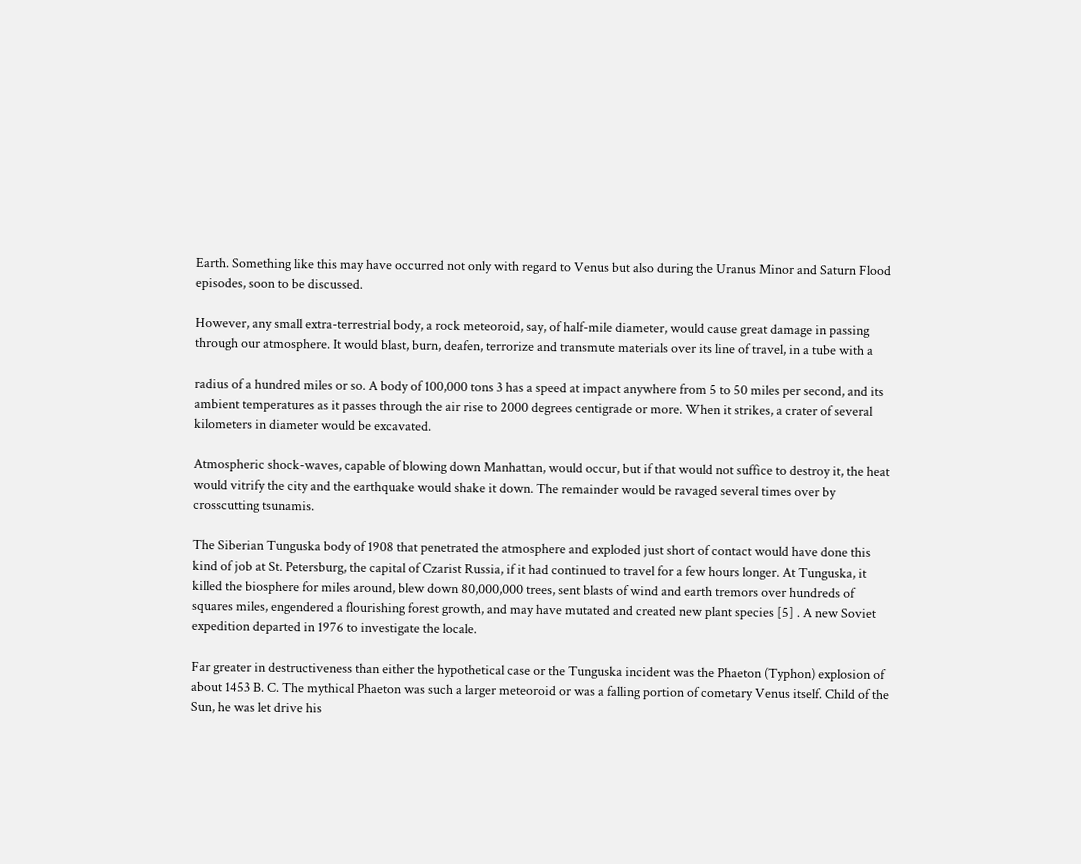Earth. Something like this may have occurred not only with regard to Venus but also during the Uranus Minor and Saturn Flood episodes, soon to be discussed.

However, any small extra-terrestrial body, a rock meteoroid, say, of half-mile diameter, would cause great damage in passing through our atmosphere. It would blast, burn, deafen, terrorize and transmute materials over its line of travel, in a tube with a

radius of a hundred miles or so. A body of 100,000 tons 3 has a speed at impact anywhere from 5 to 50 miles per second, and its ambient temperatures as it passes through the air rise to 2000 degrees centigrade or more. When it strikes, a crater of several kilometers in diameter would be excavated.

Atmospheric shock-waves, capable of blowing down Manhattan, would occur, but if that would not suffice to destroy it, the heat would vitrify the city and the earthquake would shake it down. The remainder would be ravaged several times over by crosscutting tsunamis.

The Siberian Tunguska body of 1908 that penetrated the atmosphere and exploded just short of contact would have done this kind of job at St. Petersburg, the capital of Czarist Russia, if it had continued to travel for a few hours longer. At Tunguska, it killed the biosphere for miles around, blew down 80,000,000 trees, sent blasts of wind and earth tremors over hundreds of squares miles, engendered a flourishing forest growth, and may have mutated and created new plant species [5] . A new Soviet expedition departed in 1976 to investigate the locale.

Far greater in destructiveness than either the hypothetical case or the Tunguska incident was the Phaeton (Typhon) explosion of about 1453 B. C. The mythical Phaeton was such a larger meteoroid or was a falling portion of cometary Venus itself. Child of the Sun, he was let drive his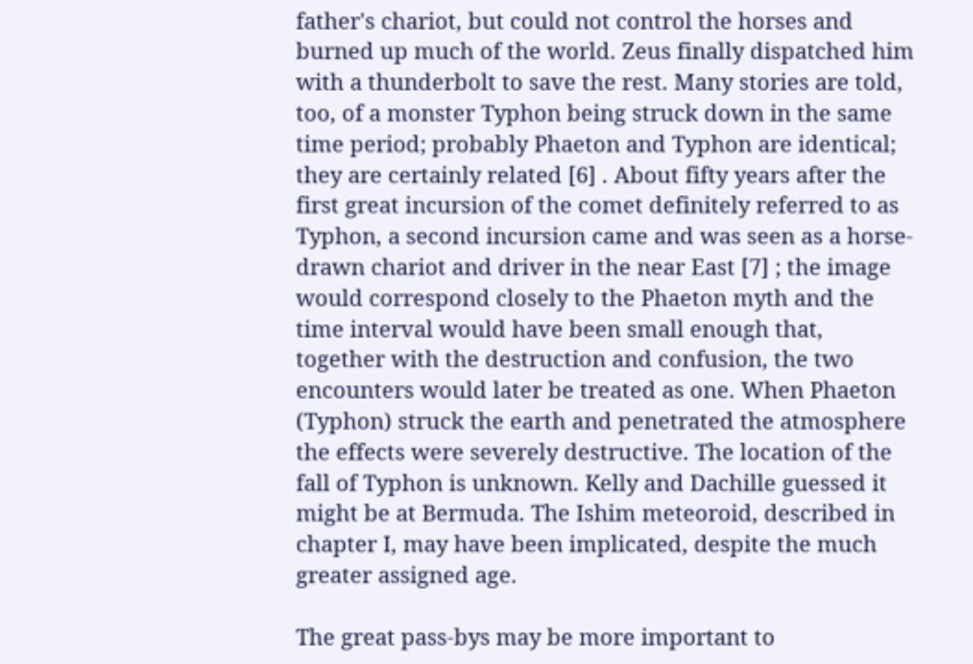father's chariot, but could not control the horses and burned up much of the world. Zeus finally dispatched him with a thunderbolt to save the rest. Many stories are told, too, of a monster Typhon being struck down in the same time period; probably Phaeton and Typhon are identical; they are certainly related [6] . About fifty years after the first great incursion of the comet definitely referred to as Typhon, a second incursion came and was seen as a horse-drawn chariot and driver in the near East [7] ; the image would correspond closely to the Phaeton myth and the time interval would have been small enough that, together with the destruction and confusion, the two encounters would later be treated as one. When Phaeton (Typhon) struck the earth and penetrated the atmosphere the effects were severely destructive. The location of the fall of Typhon is unknown. Kelly and Dachille guessed it might be at Bermuda. The Ishim meteoroid, described in chapter I, may have been implicated, despite the much greater assigned age.

The great pass-bys may be more important to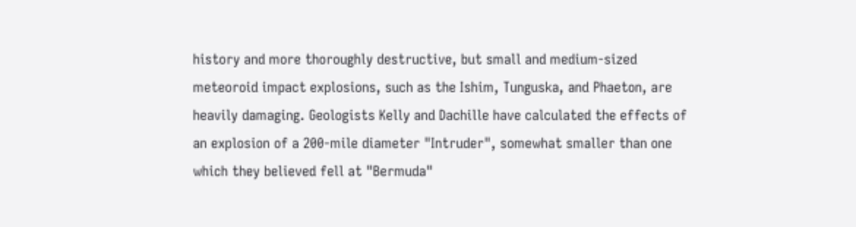history and more thoroughly destructive, but small and medium-sized meteoroid impact explosions, such as the Ishim, Tunguska, and Phaeton, are heavily damaging. Geologists Kelly and Dachille have calculated the effects of an explosion of a 200-mile diameter "Intruder", somewhat smaller than one which they believed fell at "Bermuda"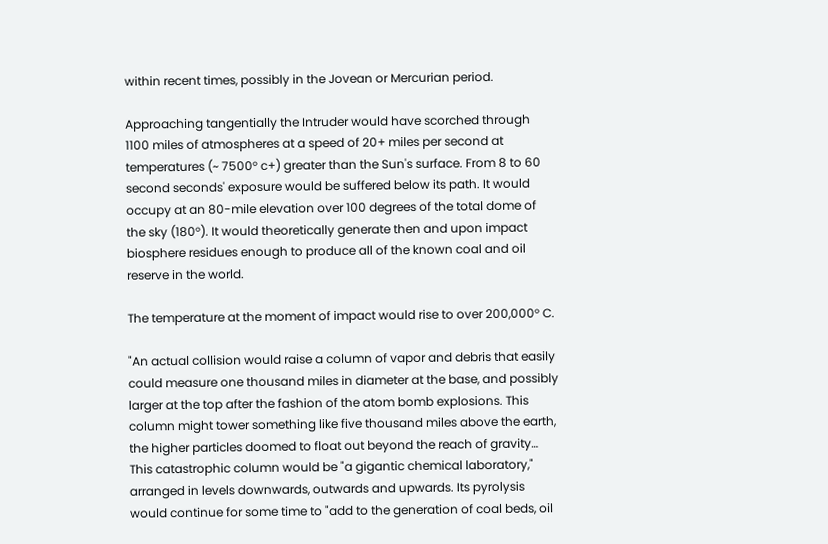within recent times, possibly in the Jovean or Mercurian period.

Approaching tangentially the Intruder would have scorched through 1100 miles of atmospheres at a speed of 20+ miles per second at temperatures (~ 7500° c+) greater than the Sun's surface. From 8 to 60 second seconds' exposure would be suffered below its path. It would occupy at an 80-mile elevation over 100 degrees of the total dome of the sky (180°). It would theoretically generate then and upon impact biosphere residues enough to produce all of the known coal and oil reserve in the world.

The temperature at the moment of impact would rise to over 200,000° C.

"An actual collision would raise a column of vapor and debris that easily could measure one thousand miles in diameter at the base, and possibly larger at the top after the fashion of the atom bomb explosions. This column might tower something like five thousand miles above the earth, the higher particles doomed to float out beyond the reach of gravity… This catastrophic column would be "a gigantic chemical laboratory," arranged in levels downwards, outwards and upwards. Its pyrolysis would continue for some time to "add to the generation of coal beds, oil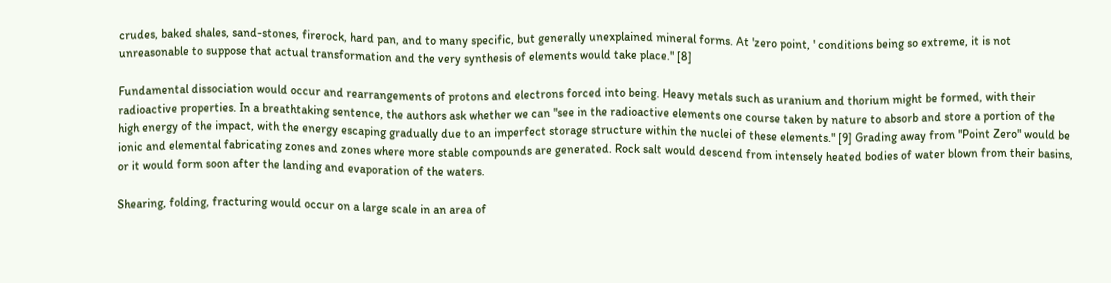crudes, baked shales, sand-stones, firerock, hard pan, and to many specific, but generally unexplained mineral forms. At 'zero point, ' conditions being so extreme, it is not unreasonable to suppose that actual transformation and the very synthesis of elements would take place." [8]

Fundamental dissociation would occur and rearrangements of protons and electrons forced into being. Heavy metals such as uranium and thorium might be formed, with their radioactive properties. In a breathtaking sentence, the authors ask whether we can "see in the radioactive elements one course taken by nature to absorb and store a portion of the high energy of the impact, with the energy escaping gradually due to an imperfect storage structure within the nuclei of these elements." [9] Grading away from "Point Zero" would be ionic and elemental fabricating zones and zones where more stable compounds are generated. Rock salt would descend from intensely heated bodies of water blown from their basins, or it would form soon after the landing and evaporation of the waters.

Shearing, folding, fracturing would occur on a large scale in an area of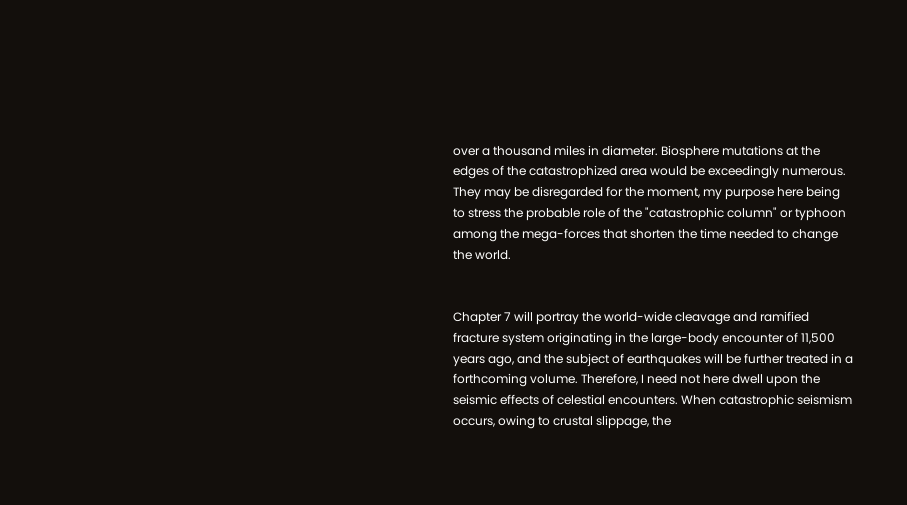over a thousand miles in diameter. Biosphere mutations at the edges of the catastrophized area would be exceedingly numerous. They may be disregarded for the moment, my purpose here being to stress the probable role of the "catastrophic column" or typhoon among the mega-forces that shorten the time needed to change the world.


Chapter 7 will portray the world-wide cleavage and ramified fracture system originating in the large-body encounter of 11,500 years ago, and the subject of earthquakes will be further treated in a forthcoming volume. Therefore, I need not here dwell upon the seismic effects of celestial encounters. When catastrophic seismism occurs, owing to crustal slippage, the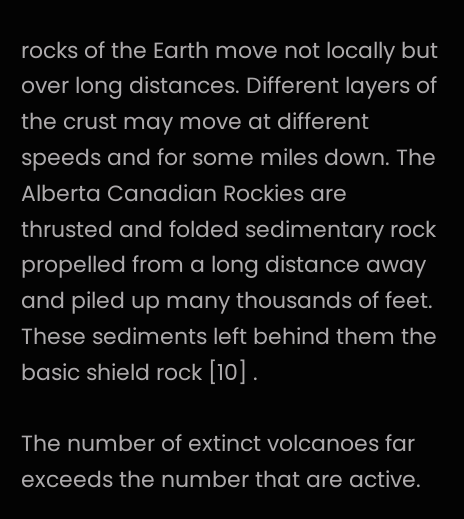rocks of the Earth move not locally but over long distances. Different layers of the crust may move at different speeds and for some miles down. The Alberta Canadian Rockies are thrusted and folded sedimentary rock propelled from a long distance away and piled up many thousands of feet. These sediments left behind them the basic shield rock [10] .

The number of extinct volcanoes far exceeds the number that are active.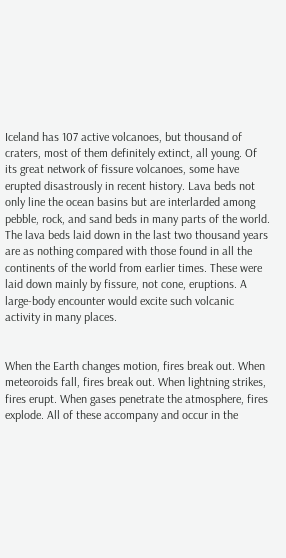Iceland has 107 active volcanoes, but thousand of craters, most of them definitely extinct, all young. Of its great network of fissure volcanoes, some have erupted disastrously in recent history. Lava beds not only line the ocean basins but are interlarded among pebble, rock, and sand beds in many parts of the world. The lava beds laid down in the last two thousand years are as nothing compared with those found in all the continents of the world from earlier times. These were laid down mainly by fissure, not cone, eruptions. A large-body encounter would excite such volcanic activity in many places.


When the Earth changes motion, fires break out. When meteoroids fall, fires break out. When lightning strikes, fires erupt. When gases penetrate the atmosphere, fires explode. All of these accompany and occur in the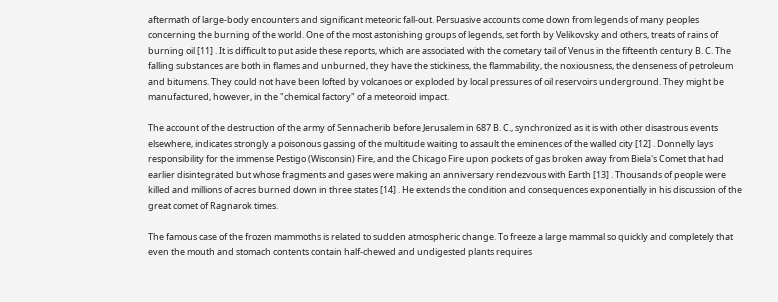aftermath of large-body encounters and significant meteoric fall-out. Persuasive accounts come down from legends of many peoples concerning the burning of the world. One of the most astonishing groups of legends, set forth by Velikovsky and others, treats of rains of burning oil [11] . It is difficult to put aside these reports, which are associated with the cometary tail of Venus in the fifteenth century B. C. The falling substances are both in flames and unburned, they have the stickiness, the flammability, the noxiousness, the denseness of petroleum and bitumens. They could not have been lofted by volcanoes or exploded by local pressures of oil reservoirs underground. They might be manufactured, however, in the "chemical factory" of a meteoroid impact.

The account of the destruction of the army of Sennacherib before Jerusalem in 687 B. C., synchronized as it is with other disastrous events elsewhere, indicates strongly a poisonous gassing of the multitude waiting to assault the eminences of the walled city [12] . Donnelly lays responsibility for the immense Pestigo (Wisconsin) Fire, and the Chicago Fire upon pockets of gas broken away from Biela's Comet that had earlier disintegrated but whose fragments and gases were making an anniversary rendezvous with Earth [13] . Thousands of people were killed and millions of acres burned down in three states [14] . He extends the condition and consequences exponentially in his discussion of the great comet of Ragnarok times.

The famous case of the frozen mammoths is related to sudden atmospheric change. To freeze a large mammal so quickly and completely that even the mouth and stomach contents contain half-chewed and undigested plants requires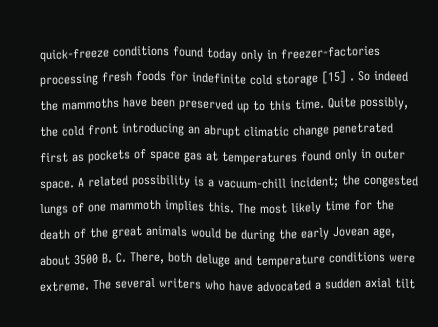quick-freeze conditions found today only in freezer-factories processing fresh foods for indefinite cold storage [15] . So indeed the mammoths have been preserved up to this time. Quite possibly, the cold front introducing an abrupt climatic change penetrated first as pockets of space gas at temperatures found only in outer space. A related possibility is a vacuum-chill incident; the congested lungs of one mammoth implies this. The most likely time for the death of the great animals would be during the early Jovean age, about 3500 B. C. There, both deluge and temperature conditions were extreme. The several writers who have advocated a sudden axial tilt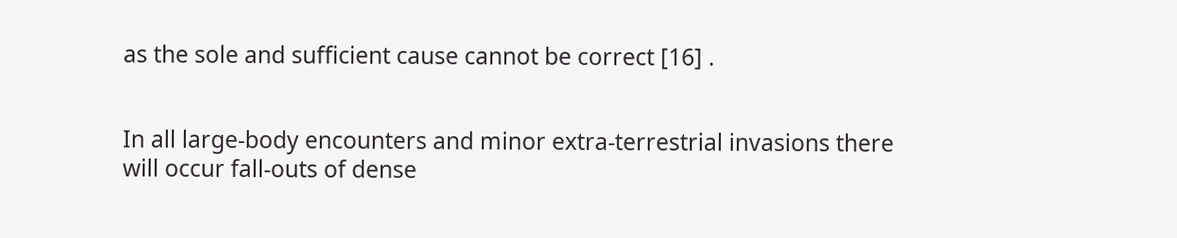as the sole and sufficient cause cannot be correct [16] .


In all large-body encounters and minor extra-terrestrial invasions there will occur fall-outs of dense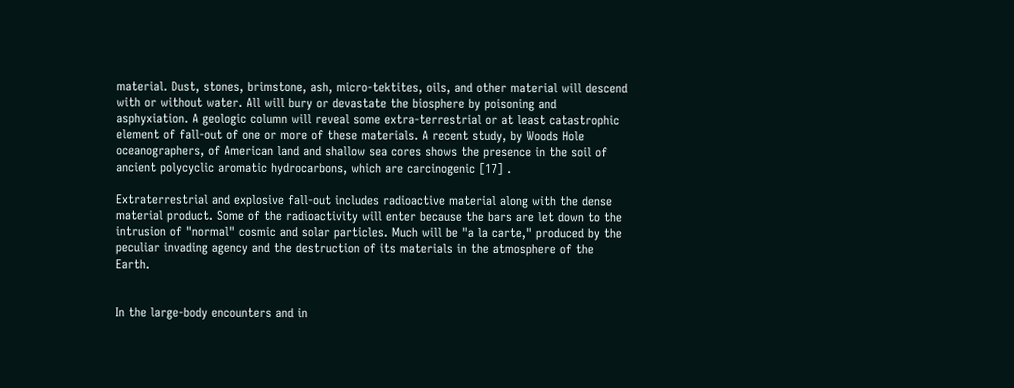material. Dust, stones, brimstone, ash, micro-tektites, oils, and other material will descend with or without water. All will bury or devastate the biosphere by poisoning and asphyxiation. A geologic column will reveal some extra-terrestrial or at least catastrophic element of fall-out of one or more of these materials. A recent study, by Woods Hole oceanographers, of American land and shallow sea cores shows the presence in the soil of ancient polycyclic aromatic hydrocarbons, which are carcinogenic [17] .

Extraterrestrial and explosive fall-out includes radioactive material along with the dense material product. Some of the radioactivity will enter because the bars are let down to the intrusion of "normal" cosmic and solar particles. Much will be "a la carte," produced by the peculiar invading agency and the destruction of its materials in the atmosphere of the Earth.


In the large-body encounters and in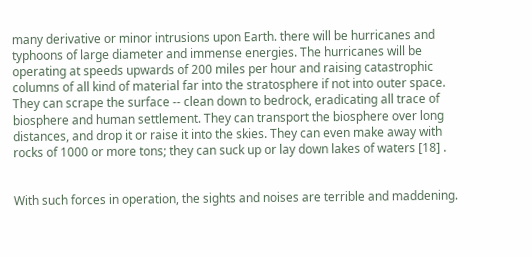many derivative or minor intrusions upon Earth. there will be hurricanes and typhoons of large diameter and immense energies. The hurricanes will be operating at speeds upwards of 200 miles per hour and raising catastrophic columns of all kind of material far into the stratosphere if not into outer space. They can scrape the surface -- clean down to bedrock, eradicating all trace of biosphere and human settlement. They can transport the biosphere over long distances, and drop it or raise it into the skies. They can even make away with rocks of 1000 or more tons; they can suck up or lay down lakes of waters [18] .


With such forces in operation, the sights and noises are terrible and maddening.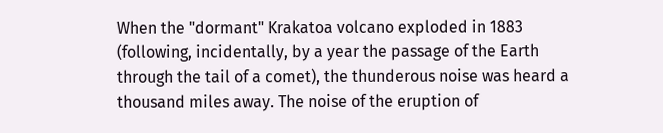When the "dormant" Krakatoa volcano exploded in 1883 (following, incidentally, by a year the passage of the Earth through the tail of a comet), the thunderous noise was heard a thousand miles away. The noise of the eruption of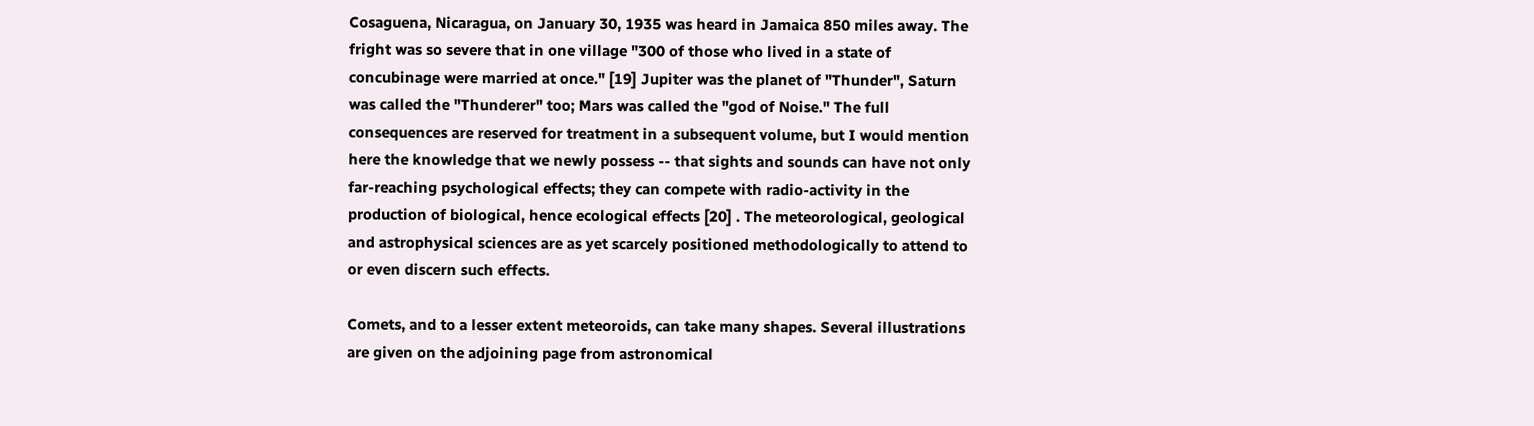Cosaguena, Nicaragua, on January 30, 1935 was heard in Jamaica 850 miles away. The fright was so severe that in one village "300 of those who lived in a state of concubinage were married at once." [19] Jupiter was the planet of "Thunder", Saturn was called the "Thunderer" too; Mars was called the "god of Noise." The full consequences are reserved for treatment in a subsequent volume, but I would mention here the knowledge that we newly possess -- that sights and sounds can have not only far-reaching psychological effects; they can compete with radio-activity in the production of biological, hence ecological effects [20] . The meteorological, geological and astrophysical sciences are as yet scarcely positioned methodologically to attend to or even discern such effects.

Comets, and to a lesser extent meteoroids, can take many shapes. Several illustrations are given on the adjoining page from astronomical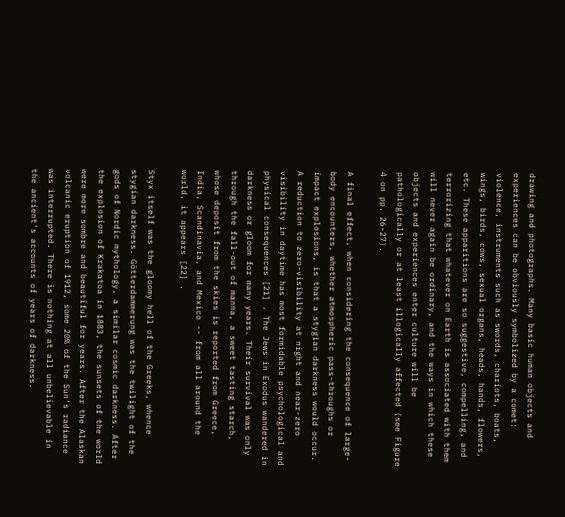drawing and photographs. Many basic human objects and experiences can be obviously symbolized by a comet: violence, instruments such as swords, chariots, boats, wings, birds, cows, sexual organs, heads, hands, flowers, etc. These apparitions are so suggestive, compelling, and terrorizing that whatever on Earth is associated with them will never again be ordinary, and the ways in which these objects and experiences enter culture will be pathologically or at least illogically affected (see Figure 4 on pp. 26-27).

A final effect, when considering the consequence of large-body encounters, whether atmospheric pass-throughs or impact explosions, is that a stygian darkness would occur. A reduction to zero-visibility at night and near-zero visibility in daytime has most formidable psychological and physical consequences [21] . The Jews in Exodus wandered in darkness or gloom for many years. Their survival was only through the fall-out of manna, a sweet tasting starch, whose deposit from the skies is reported from Greece, India, Scandinavia, and Mexico -- from all around the world, it appears [22] .

Styx itself was the gloomy hell of the Greeks, whence stygian darkness. Götterdammerung was the twilight of the gods of Nordic mythology, a similar cosmic darkness. After the explosion of Krakatoa in 1883, the sunsets of the world were more sombre and beautiful for years. After the Alaskan volcanic eruption of 1912, some 20% of the Sun's radiance was interrupted. There is nothing at all unbelievable in the ancient's accounts of years of darkness.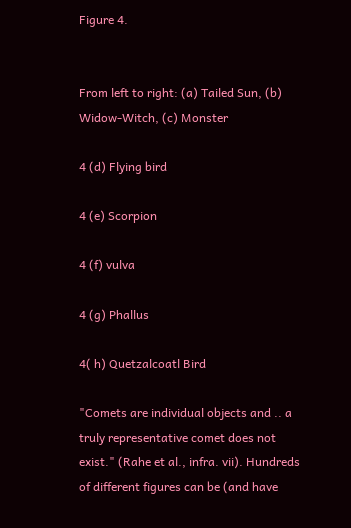Figure 4.


From left to right: (a) Tailed Sun, (b) Widow-Witch, (c) Monster

4 (d) Flying bird

4 (e) Scorpion

4 (f) vulva

4 (g) Phallus

4( h) Quetzalcoatl Bird

"Comets are individual objects and .. a truly representative comet does not exist." (Rahe et al., infra. vii). Hundreds of different figures can be (and have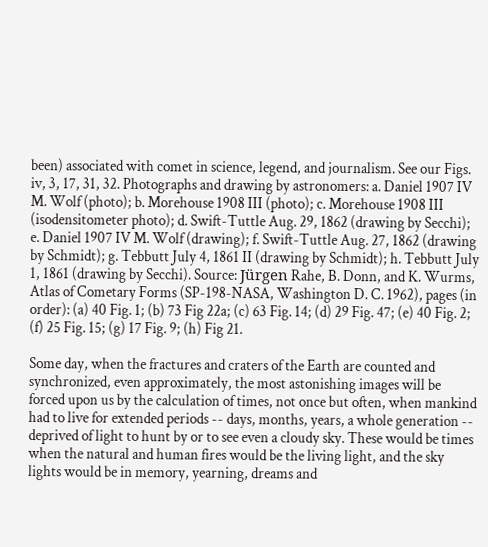been) associated with comet in science, legend, and journalism. See our Figs. iv, 3, 17, 31, 32. Photographs and drawing by astronomers: a. Daniel 1907 IV M. Wolf (photo); b. Morehouse 1908 III (photo); c. Morehouse 1908 III (isodensitometer photo); d. Swift-Tuttle Aug. 29, 1862 (drawing by Secchi); e. Daniel 1907 IV M. Wolf (drawing); f. Swift-Tuttle Aug. 27, 1862 (drawing by Schmidt); g. Tebbutt July 4, 1861 II (drawing by Schmidt); h. Tebbutt July 1, 1861 (drawing by Secchi). Source: Jürgen Rahe, B. Donn, and K. Wurms, Atlas of Cometary Forms (SP-198-NASA, Washington D. C. 1962), pages (in order): (a) 40 Fig. 1; (b) 73 Fig 22a; (c) 63 Fig. 14; (d) 29 Fig. 47; (e) 40 Fig. 2; (f) 25 Fig. 15; (g) 17 Fig. 9; (h) Fig 21.

Some day, when the fractures and craters of the Earth are counted and synchronized, even approximately, the most astonishing images will be forced upon us by the calculation of times, not once but often, when mankind had to live for extended periods -- days, months, years, a whole generation -- deprived of light to hunt by or to see even a cloudy sky. These would be times when the natural and human fires would be the living light, and the sky lights would be in memory, yearning, dreams and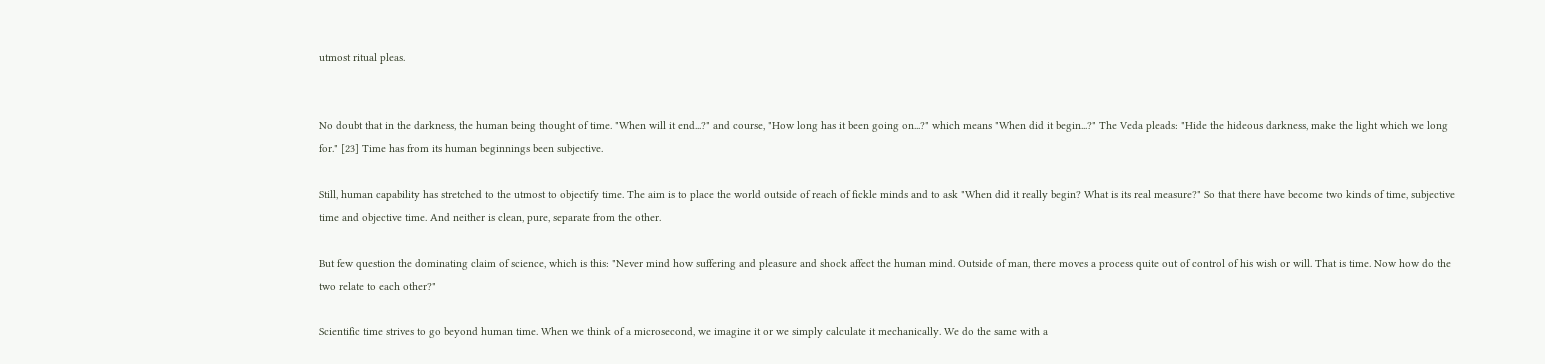utmost ritual pleas.


No doubt that in the darkness, the human being thought of time. "When will it end...?" and course, "How long has it been going on...?" which means "When did it begin...?" The Veda pleads: "Hide the hideous darkness, make the light which we long for." [23] Time has from its human beginnings been subjective.

Still, human capability has stretched to the utmost to objectify time. The aim is to place the world outside of reach of fickle minds and to ask "When did it really begin? What is its real measure?" So that there have become two kinds of time, subjective time and objective time. And neither is clean, pure, separate from the other.

But few question the dominating claim of science, which is this: "Never mind how suffering and pleasure and shock affect the human mind. Outside of man, there moves a process quite out of control of his wish or will. That is time. Now how do the two relate to each other?"

Scientific time strives to go beyond human time. When we think of a microsecond, we imagine it or we simply calculate it mechanically. We do the same with a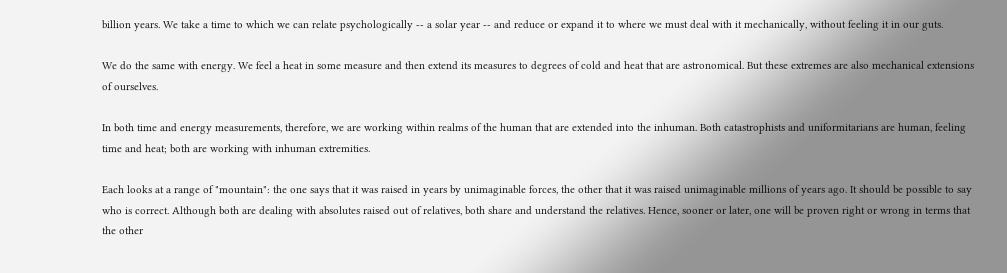billion years. We take a time to which we can relate psychologically -- a solar year -- and reduce or expand it to where we must deal with it mechanically, without feeling it in our guts.

We do the same with energy. We feel a heat in some measure and then extend its measures to degrees of cold and heat that are astronomical. But these extremes are also mechanical extensions of ourselves.

In both time and energy measurements, therefore, we are working within realms of the human that are extended into the inhuman. Both catastrophists and uniformitarians are human, feeling time and heat; both are working with inhuman extremities.

Each looks at a range of "mountain": the one says that it was raised in years by unimaginable forces, the other that it was raised unimaginable millions of years ago. It should be possible to say who is correct. Although both are dealing with absolutes raised out of relatives, both share and understand the relatives. Hence, sooner or later, one will be proven right or wrong in terms that the other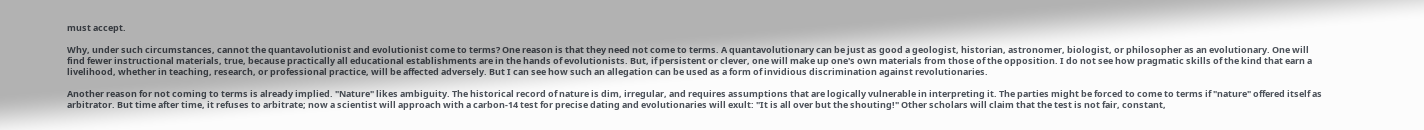must accept.

Why, under such circumstances, cannot the quantavolutionist and evolutionist come to terms? One reason is that they need not come to terms. A quantavolutionary can be just as good a geologist, historian, astronomer, biologist, or philosopher as an evolutionary. One will find fewer instructional materials, true, because practically all educational establishments are in the hands of evolutionists. But, if persistent or clever, one will make up one's own materials from those of the opposition. I do not see how pragmatic skills of the kind that earn a livelihood, whether in teaching, research, or professional practice, will be affected adversely. But I can see how such an allegation can be used as a form of invidious discrimination against revolutionaries.

Another reason for not coming to terms is already implied. "Nature" likes ambiguity. The historical record of nature is dim, irregular, and requires assumptions that are logically vulnerable in interpreting it. The parties might be forced to come to terms if "nature" offered itself as arbitrator. But time after time, it refuses to arbitrate; now a scientist will approach with a carbon-14 test for precise dating and evolutionaries will exult: "It is all over but the shouting!" Other scholars will claim that the test is not fair, constant,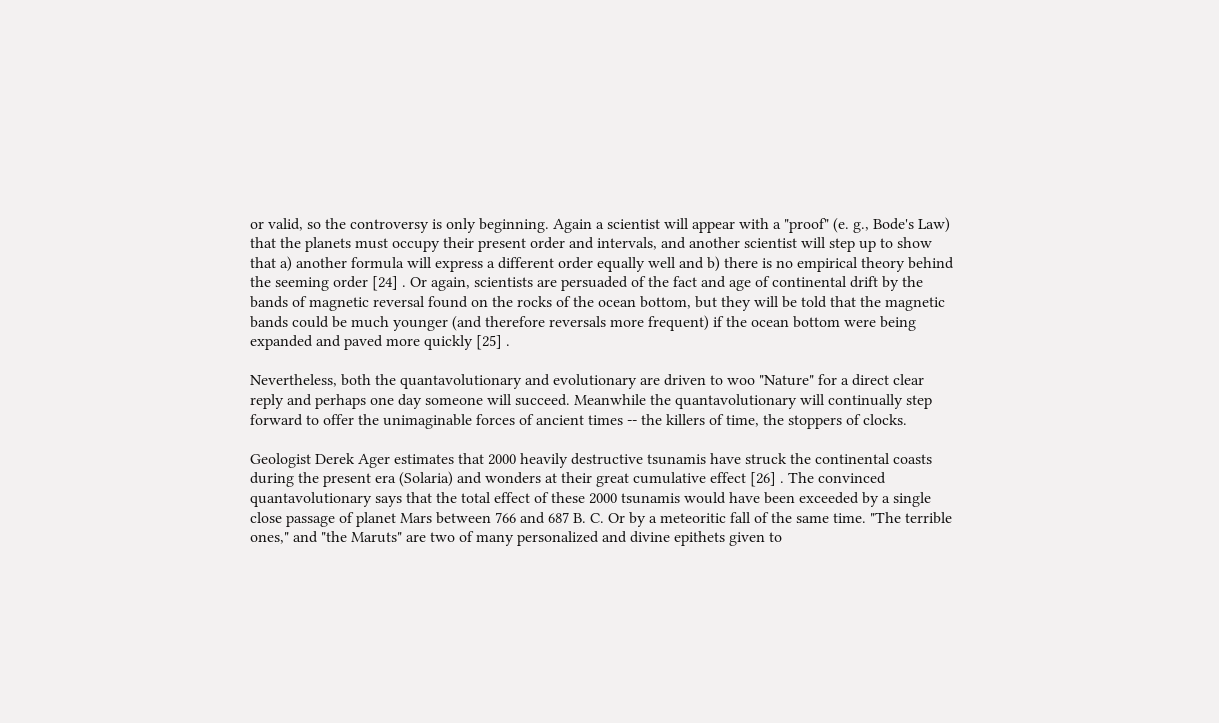or valid, so the controversy is only beginning. Again a scientist will appear with a "proof" (e. g., Bode's Law) that the planets must occupy their present order and intervals, and another scientist will step up to show that a) another formula will express a different order equally well and b) there is no empirical theory behind the seeming order [24] . Or again, scientists are persuaded of the fact and age of continental drift by the bands of magnetic reversal found on the rocks of the ocean bottom, but they will be told that the magnetic bands could be much younger (and therefore reversals more frequent) if the ocean bottom were being expanded and paved more quickly [25] .

Nevertheless, both the quantavolutionary and evolutionary are driven to woo "Nature" for a direct clear reply and perhaps one day someone will succeed. Meanwhile the quantavolutionary will continually step forward to offer the unimaginable forces of ancient times -- the killers of time, the stoppers of clocks.

Geologist Derek Ager estimates that 2000 heavily destructive tsunamis have struck the continental coasts during the present era (Solaria) and wonders at their great cumulative effect [26] . The convinced quantavolutionary says that the total effect of these 2000 tsunamis would have been exceeded by a single close passage of planet Mars between 766 and 687 B. C. Or by a meteoritic fall of the same time. "The terrible ones," and "the Maruts" are two of many personalized and divine epithets given to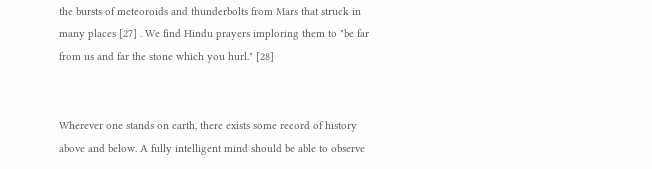the bursts of meteoroids and thunderbolts from Mars that struck in many places [27] . We find Hindu prayers imploring them to "be far from us and far the stone which you hurl." [28]


Wherever one stands on earth, there exists some record of history above and below. A fully intelligent mind should be able to observe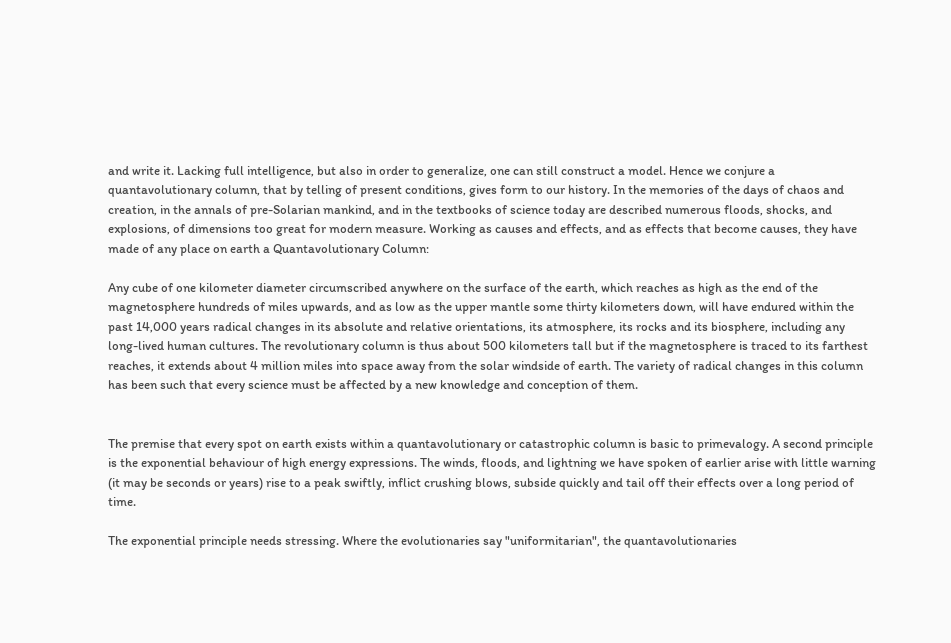and write it. Lacking full intelligence, but also in order to generalize, one can still construct a model. Hence we conjure a quantavolutionary column, that by telling of present conditions, gives form to our history. In the memories of the days of chaos and creation, in the annals of pre-Solarian mankind, and in the textbooks of science today are described numerous floods, shocks, and explosions, of dimensions too great for modern measure. Working as causes and effects, and as effects that become causes, they have made of any place on earth a Quantavolutionary Column:

Any cube of one kilometer diameter circumscribed anywhere on the surface of the earth, which reaches as high as the end of the magnetosphere hundreds of miles upwards, and as low as the upper mantle some thirty kilometers down, will have endured within the past 14,000 years radical changes in its absolute and relative orientations, its atmosphere, its rocks and its biosphere, including any long-lived human cultures. The revolutionary column is thus about 500 kilometers tall but if the magnetosphere is traced to its farthest reaches, it extends about 4 million miles into space away from the solar windside of earth. The variety of radical changes in this column has been such that every science must be affected by a new knowledge and conception of them.


The premise that every spot on earth exists within a quantavolutionary or catastrophic column is basic to primevalogy. A second principle is the exponential behaviour of high energy expressions. The winds, floods, and lightning we have spoken of earlier arise with little warning (it may be seconds or years) rise to a peak swiftly, inflict crushing blows, subside quickly and tail off their effects over a long period of time.

The exponential principle needs stressing. Where the evolutionaries say "uniformitarian", the quantavolutionaries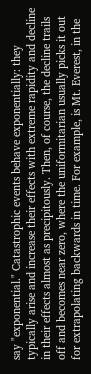say "exponential." Catastrophic events behave exponentially: they typically arise and increase their effects with extreme rapidity and decline in their effects almost as precipitously. Then, of course, the decline trails off and becomes near zero, where the uniformitarian usually picks it out for extrapolating backwards in time. For example, is Mt. Everest, in the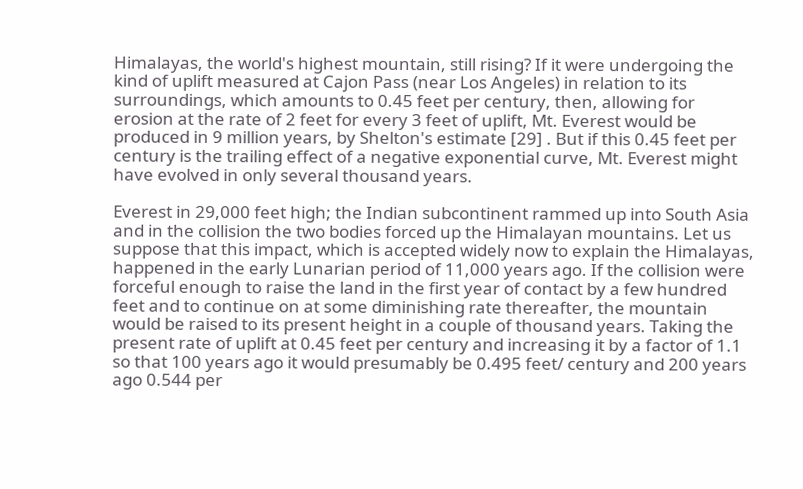Himalayas, the world's highest mountain, still rising? If it were undergoing the kind of uplift measured at Cajon Pass (near Los Angeles) in relation to its surroundings, which amounts to 0.45 feet per century, then, allowing for erosion at the rate of 2 feet for every 3 feet of uplift, Mt. Everest would be produced in 9 million years, by Shelton's estimate [29] . But if this 0.45 feet per century is the trailing effect of a negative exponential curve, Mt. Everest might have evolved in only several thousand years.

Everest in 29,000 feet high; the Indian subcontinent rammed up into South Asia and in the collision the two bodies forced up the Himalayan mountains. Let us suppose that this impact, which is accepted widely now to explain the Himalayas, happened in the early Lunarian period of 11,000 years ago. If the collision were forceful enough to raise the land in the first year of contact by a few hundred feet and to continue on at some diminishing rate thereafter, the mountain would be raised to its present height in a couple of thousand years. Taking the present rate of uplift at 0.45 feet per century and increasing it by a factor of 1.1 so that 100 years ago it would presumably be 0.495 feet/ century and 200 years ago 0.544 per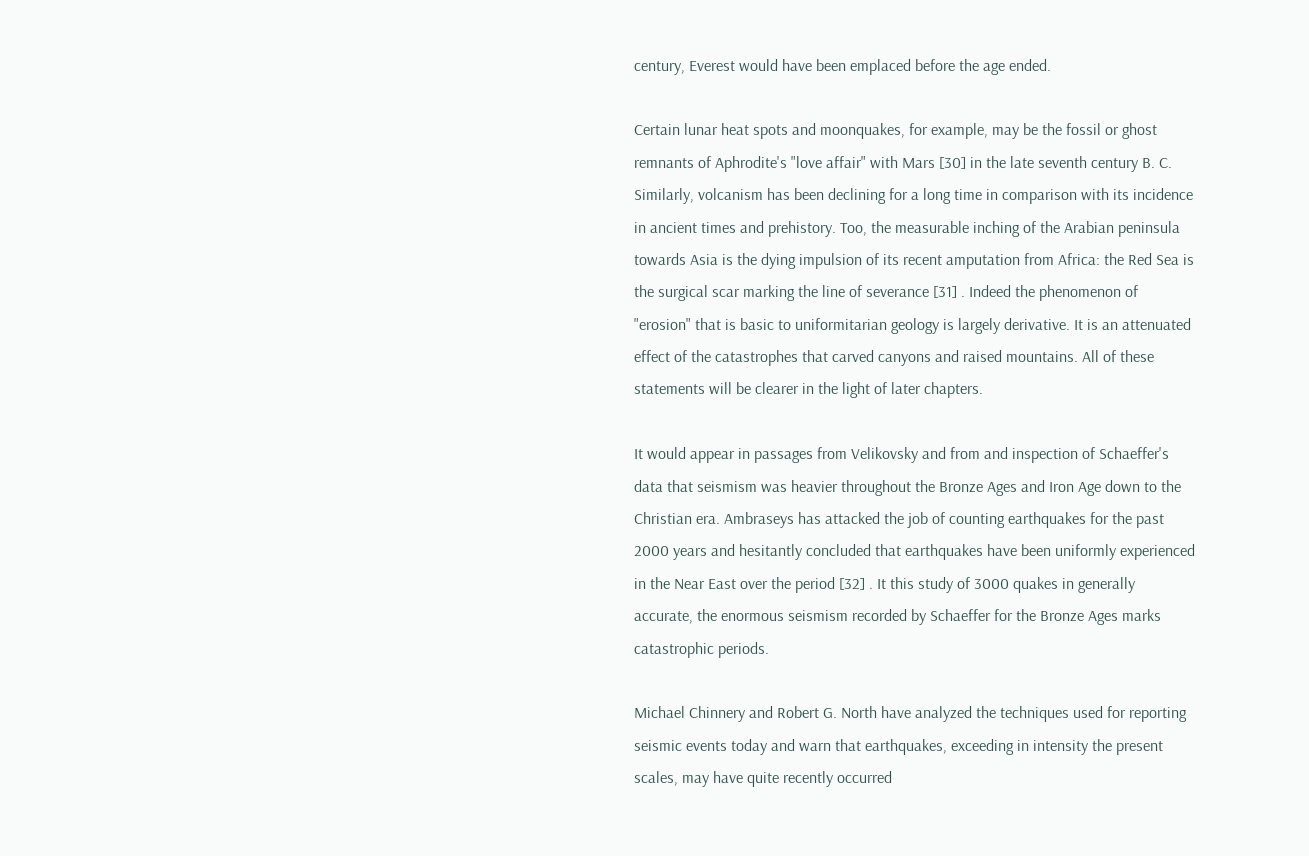century, Everest would have been emplaced before the age ended.

Certain lunar heat spots and moonquakes, for example, may be the fossil or ghost remnants of Aphrodite's "love affair" with Mars [30] in the late seventh century B. C. Similarly, volcanism has been declining for a long time in comparison with its incidence in ancient times and prehistory. Too, the measurable inching of the Arabian peninsula towards Asia is the dying impulsion of its recent amputation from Africa: the Red Sea is the surgical scar marking the line of severance [31] . Indeed the phenomenon of "erosion" that is basic to uniformitarian geology is largely derivative. It is an attenuated effect of the catastrophes that carved canyons and raised mountains. All of these statements will be clearer in the light of later chapters.

It would appear in passages from Velikovsky and from and inspection of Schaeffer's data that seismism was heavier throughout the Bronze Ages and Iron Age down to the Christian era. Ambraseys has attacked the job of counting earthquakes for the past 2000 years and hesitantly concluded that earthquakes have been uniformly experienced in the Near East over the period [32] . It this study of 3000 quakes in generally accurate, the enormous seismism recorded by Schaeffer for the Bronze Ages marks catastrophic periods.

Michael Chinnery and Robert G. North have analyzed the techniques used for reporting seismic events today and warn that earthquakes, exceeding in intensity the present scales, may have quite recently occurred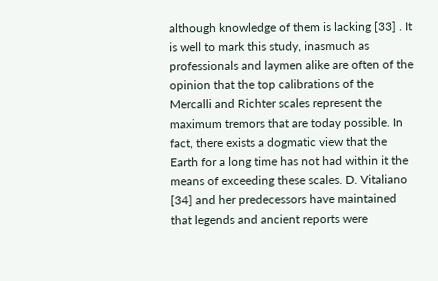although knowledge of them is lacking [33] . It is well to mark this study, inasmuch as professionals and laymen alike are often of the opinion that the top calibrations of the Mercalli and Richter scales represent the maximum tremors that are today possible. In fact, there exists a dogmatic view that the Earth for a long time has not had within it the means of exceeding these scales. D. Vitaliano [34] and her predecessors have maintained that legends and ancient reports were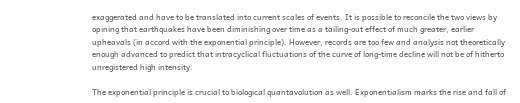exaggerated and have to be translated into current scales of events. It is possible to reconcile the two views by opining that earthquakes have been diminishing over time as a tailing-out effect of much greater, earlier upheavals (in accord with the exponential principle). However, records are too few and analysis not theoretically enough advanced to predict that intracyclical fluctuations of the curve of long-time decline will not be of hitherto unregistered high intensity.

The exponential principle is crucial to biological quantavolution as well. Exponentialism marks the rise and fall of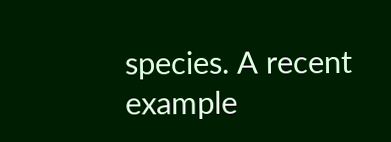species. A recent example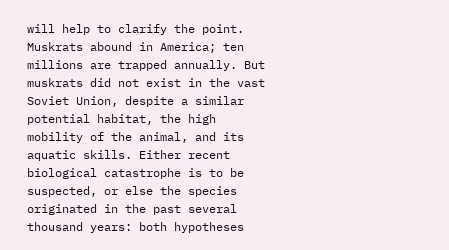will help to clarify the point. Muskrats abound in America; ten millions are trapped annually. But muskrats did not exist in the vast Soviet Union, despite a similar potential habitat, the high mobility of the animal, and its aquatic skills. Either recent biological catastrophe is to be suspected, or else the species originated in the past several thousand years: both hypotheses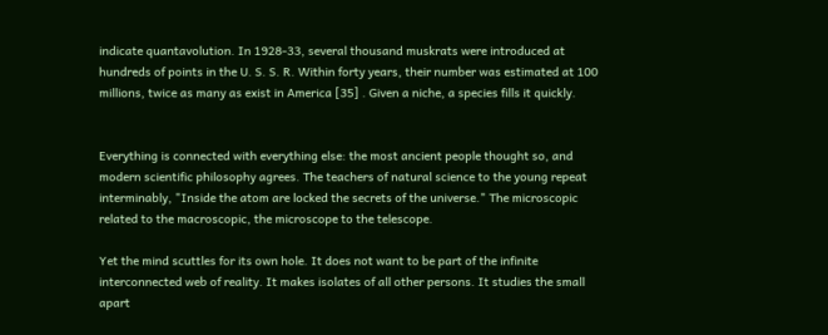indicate quantavolution. In 1928-33, several thousand muskrats were introduced at hundreds of points in the U. S. S. R. Within forty years, their number was estimated at 100 millions, twice as many as exist in America [35] . Given a niche, a species fills it quickly.


Everything is connected with everything else: the most ancient people thought so, and modern scientific philosophy agrees. The teachers of natural science to the young repeat interminably, "Inside the atom are locked the secrets of the universe." The microscopic related to the macroscopic, the microscope to the telescope.

Yet the mind scuttles for its own hole. It does not want to be part of the infinite interconnected web of reality. It makes isolates of all other persons. It studies the small apart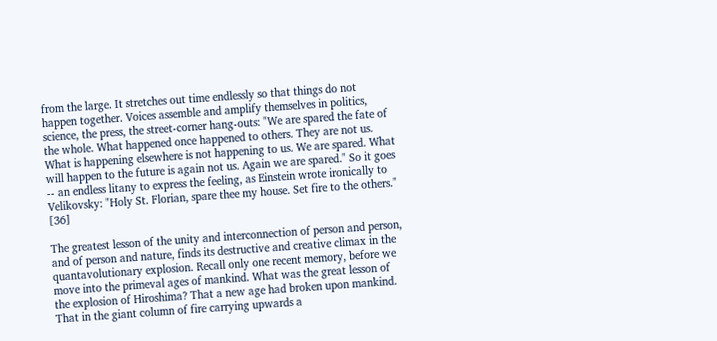from the large. It stretches out time endlessly so that things do not happen together. Voices assemble and amplify themselves in politics, science, the press, the street-corner hang-outs: "We are spared the fate of the whole. What happened once happened to others. They are not us. What is happening elsewhere is not happening to us. We are spared. What will happen to the future is again not us. Again we are spared." So it goes -- an endless litany to express the feeling, as Einstein wrote ironically to Velikovsky: "Holy St. Florian, spare thee my house. Set fire to the others." [36]

The greatest lesson of the unity and interconnection of person and person, and of person and nature, finds its destructive and creative climax in the quantavolutionary explosion. Recall only one recent memory, before we move into the primeval ages of mankind. What was the great lesson of the explosion of Hiroshima? That a new age had broken upon mankind. That in the giant column of fire carrying upwards a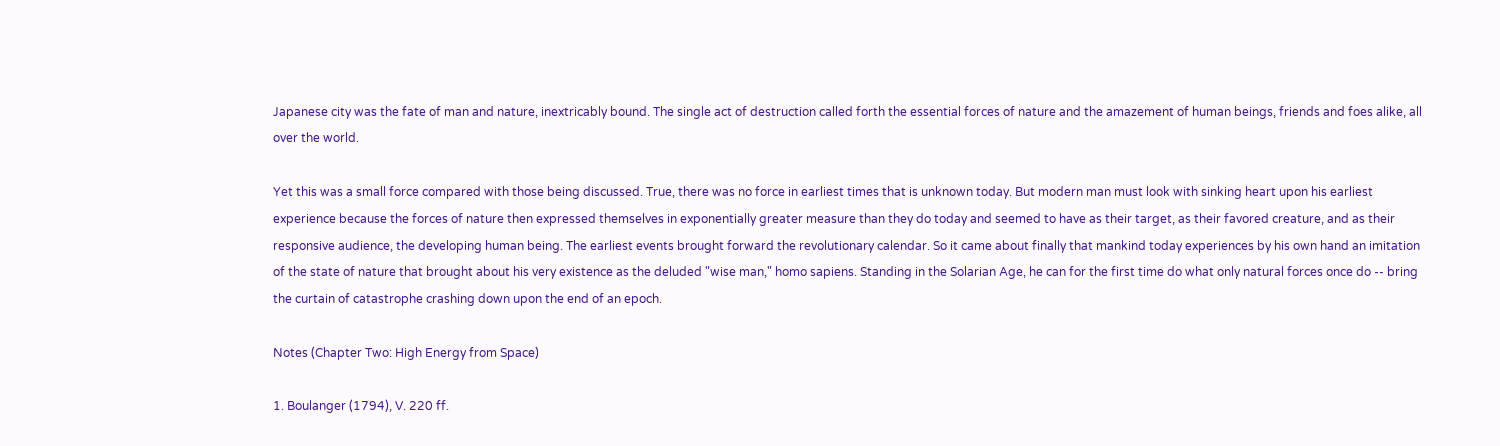Japanese city was the fate of man and nature, inextricably bound. The single act of destruction called forth the essential forces of nature and the amazement of human beings, friends and foes alike, all over the world.

Yet this was a small force compared with those being discussed. True, there was no force in earliest times that is unknown today. But modern man must look with sinking heart upon his earliest experience because the forces of nature then expressed themselves in exponentially greater measure than they do today and seemed to have as their target, as their favored creature, and as their responsive audience, the developing human being. The earliest events brought forward the revolutionary calendar. So it came about finally that mankind today experiences by his own hand an imitation of the state of nature that brought about his very existence as the deluded "wise man," homo sapiens. Standing in the Solarian Age, he can for the first time do what only natural forces once do -- bring the curtain of catastrophe crashing down upon the end of an epoch.

Notes (Chapter Two: High Energy from Space)

1. Boulanger (1794), V. 220 ff.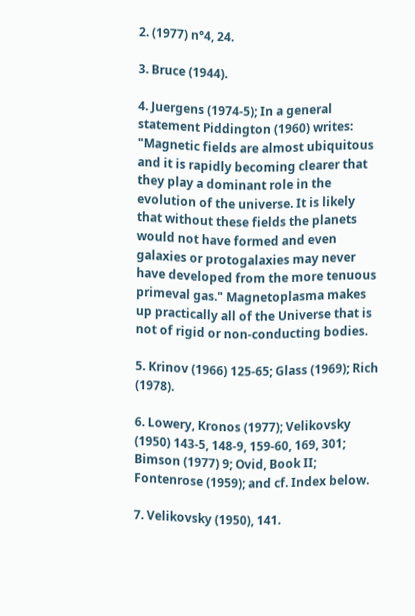2. (1977) n°4, 24.

3. Bruce (1944).

4. Juergens (1974-5); In a general statement Piddington (1960) writes: "Magnetic fields are almost ubiquitous and it is rapidly becoming clearer that they play a dominant role in the evolution of the universe. It is likely that without these fields the planets would not have formed and even galaxies or protogalaxies may never have developed from the more tenuous primeval gas." Magnetoplasma makes up practically all of the Universe that is not of rigid or non-conducting bodies.

5. Krinov (1966) 125-65; Glass (1969); Rich (1978).

6. Lowery, Kronos (1977); Velikovsky (1950) 143-5, 148-9, 159-60, 169, 301; Bimson (1977) 9; Ovid, Book II; Fontenrose (1959); and cf. Index below.

7. Velikovsky (1950), 141.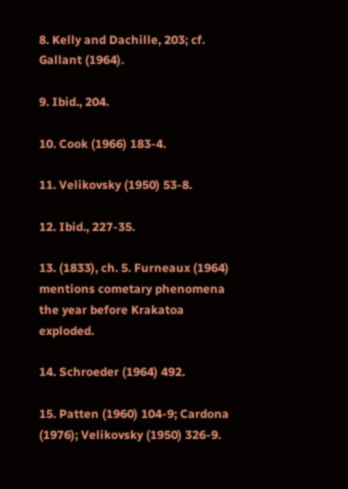8. Kelly and Dachille, 203; cf. Gallant (1964).

9. Ibid., 204.

10. Cook (1966) 183-4.

11. Velikovsky (1950) 53-8.

12. Ibid., 227-35.

13. (1833), ch. 5. Furneaux (1964) mentions cometary phenomena the year before Krakatoa exploded.

14. Schroeder (1964) 492.

15. Patten (1960) 104-9; Cardona (1976); Velikovsky (1950) 326-9.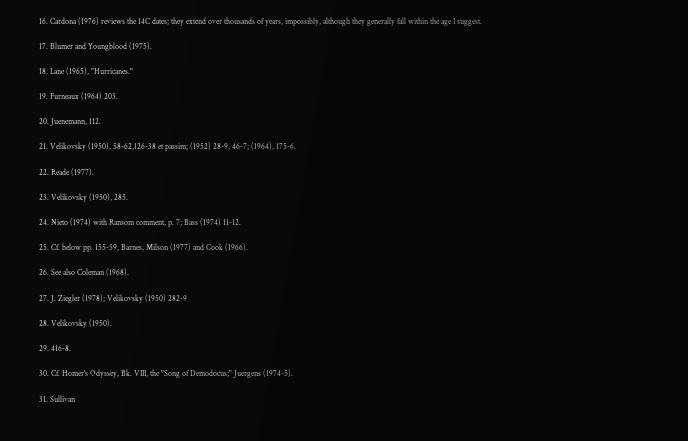16. Cardona (1976) reviews the 14C dates; they extend over thousands of years, impossibly, although they generally fall within the age I suggest.

17. Blumer and Youngblood (1975).

18. Lane (1965), "Hurricanes."

19. Furneaux (1964) 203.

20. Juenemann, 112.

21. Velikovsky (1950), 58-62,126-38 et passim; (1952) 28-9, 46-7; (1964), 175-6.

22. Reade (1977).

23. Velikovsky (1950), 285.

24. Nieto (1974) with Ransom comment, p. 7; Bass (1974) 11-12.

25. Cf. below pp. 155-59, Barnes, Milson (1977) and Cook (1966).

26. See also Coleman (1968).

27. J. Ziegler (1978); Velikovsky (1950) 282-9

28. Velikovsky (1950).

29. 416-8.

30. Cf. Homer's Odyssey, Bk. VIII, the "Song of Demodocus;" Juergens (1974-5).

31. Sullivan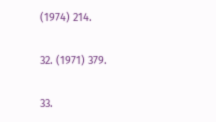(1974) 214.

32. (1971) 379.

33.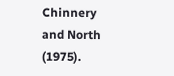Chinnery and North (1975).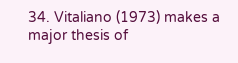34. Vitaliano (1973) makes a major thesis of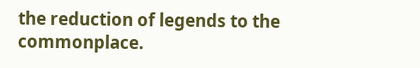the reduction of legends to the commonplace.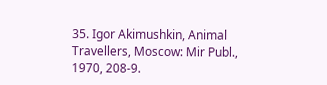35. Igor Akimushkin, Animal Travellers, Moscow: Mir Publ., 1970, 208-9.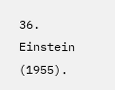36. Einstein (1955).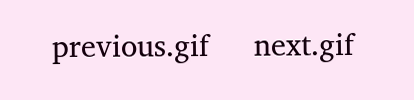previous.gif     next.gif